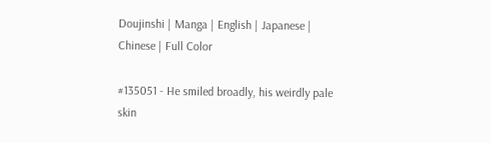Doujinshi | Manga | English | Japanese | Chinese | Full Color

#135051 - He smiled broadly, his weirdly pale skin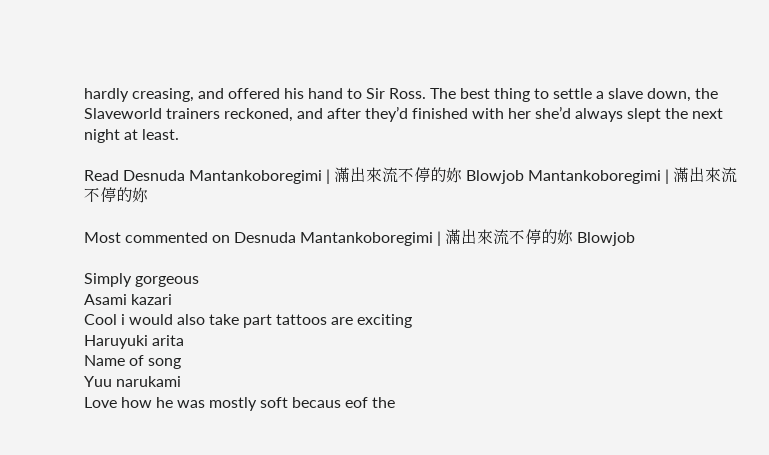hardly creasing, and offered his hand to Sir Ross. The best thing to settle a slave down, the Slaveworld trainers reckoned, and after they’d finished with her she’d always slept the next night at least.

Read Desnuda Mantankoboregimi | 滿出來流不停的妳 Blowjob Mantankoboregimi | 滿出來流不停的妳

Most commented on Desnuda Mantankoboregimi | 滿出來流不停的妳 Blowjob

Simply gorgeous
Asami kazari
Cool i would also take part tattoos are exciting
Haruyuki arita
Name of song
Yuu narukami
Love how he was mostly soft becaus eof the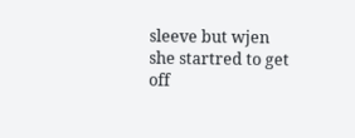sleeve but wjen she startred to get off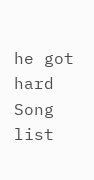he got hard
Song list